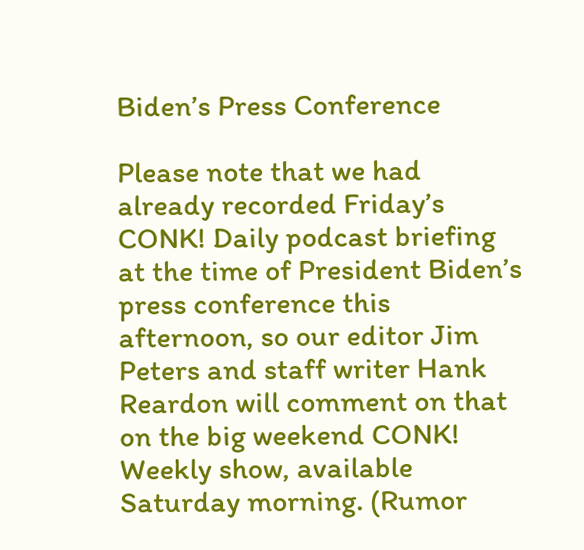Biden’s Press Conference

Please note that we had already recorded Friday’s CONK! Daily podcast briefing at the time of President Biden’s press conference this afternoon, so our editor Jim Peters and staff writer Hank Reardon will comment on that on the big weekend CONK! Weekly show, available Saturday morning. (Rumor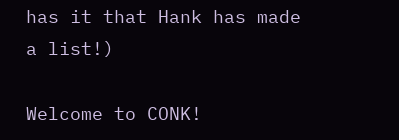has it that Hank has made a list!)

Welcome to CONK!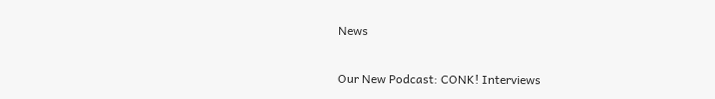News

Our New Podcast: CONK! Interviews